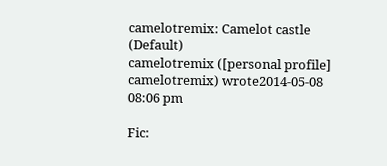camelotremix: Camelot castle (Default)
camelotremix ([personal profile] camelotremix) wrote2014-05-08 08:06 pm

Fic: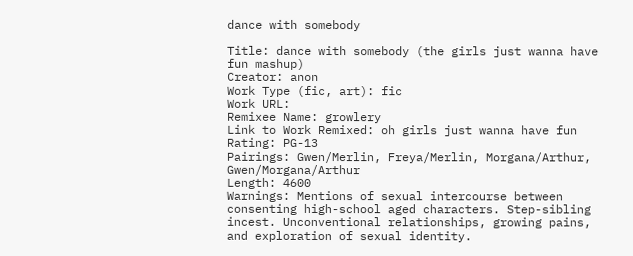dance with somebody

Title: dance with somebody (the girls just wanna have fun mashup)
Creator: anon
Work Type (fic, art): fic
Work URL:
Remixee Name: growlery
Link to Work Remixed: oh girls just wanna have fun
Rating: PG-13
Pairings: Gwen/Merlin, Freya/Merlin, Morgana/Arthur, Gwen/Morgana/Arthur
Length: 4600
Warnings: Mentions of sexual intercourse between consenting high-school aged characters. Step-sibling incest. Unconventional relationships, growing pains, and exploration of sexual identity.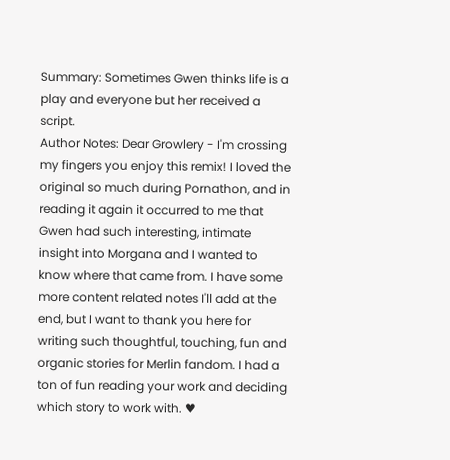Summary: Sometimes Gwen thinks life is a play and everyone but her received a script.
Author Notes: Dear Growlery - I'm crossing my fingers you enjoy this remix! I loved the original so much during Pornathon, and in reading it again it occurred to me that Gwen had such interesting, intimate insight into Morgana and I wanted to know where that came from. I have some more content related notes I'll add at the end, but I want to thank you here for writing such thoughtful, touching, fun and organic stories for Merlin fandom. I had a ton of fun reading your work and deciding which story to work with. ♥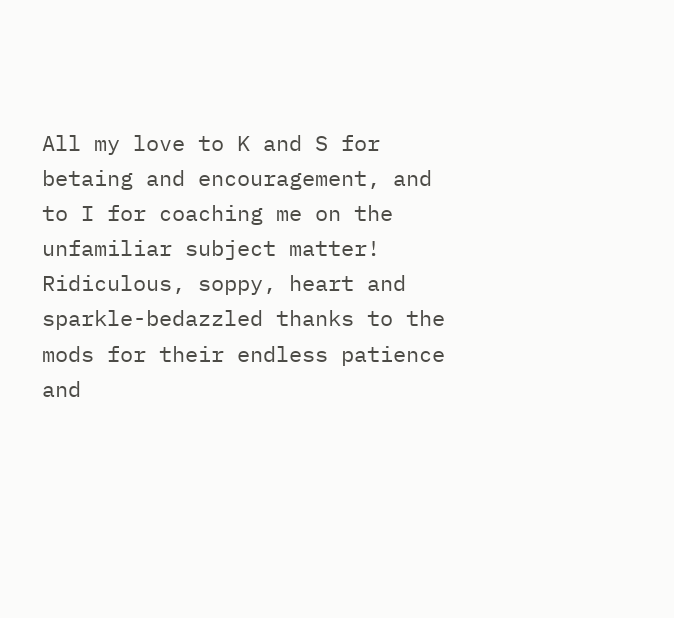All my love to K and S for betaing and encouragement, and to I for coaching me on the unfamiliar subject matter! Ridiculous, soppy, heart and sparkle-bedazzled thanks to the mods for their endless patience and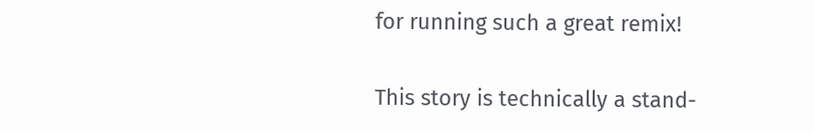for running such a great remix!

This story is technically a stand-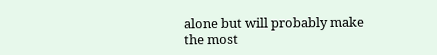alone but will probably make the most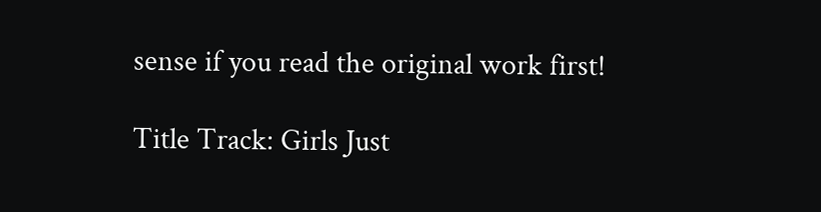sense if you read the original work first!

Title Track: Girls Just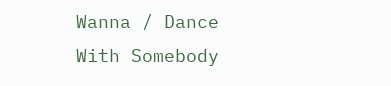Wanna / Dance With Somebody